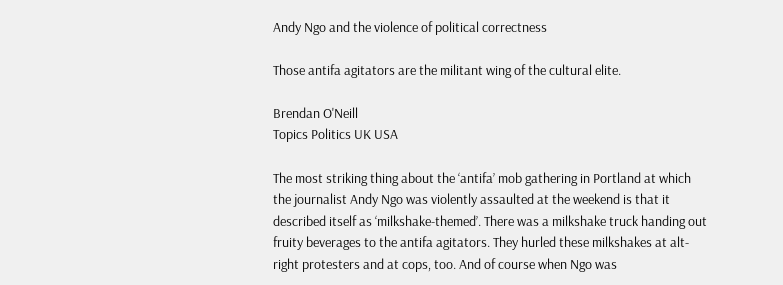Andy Ngo and the violence of political correctness

Those antifa agitators are the militant wing of the cultural elite.

Brendan O'Neill
Topics Politics UK USA

The most striking thing about the ‘antifa’ mob gathering in Portland at which the journalist Andy Ngo was violently assaulted at the weekend is that it described itself as ‘milkshake-themed’. There was a milkshake truck handing out fruity beverages to the antifa agitators. They hurled these milkshakes at alt-right protesters and at cops, too. And of course when Ngo was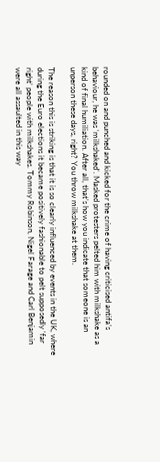rounded on and punched and kicked for the crime of having criticised antifa’s behaviour, he was ‘milkshaked’. Masked protesters pelted him with milkshake as a kind of final humiliation. After all, that’s how you indicate that someone is an unperson these days, right? You throw milkshake at them.

The reason this is striking is that it is so clearly influenced by events in the UK, where during the Euro elections it became positively fashionable to pelt supposedly ‘far right’ people with milkshakes. Tommy Robinson, Nigel Farage and Carl Benjamin were all assaulted in this way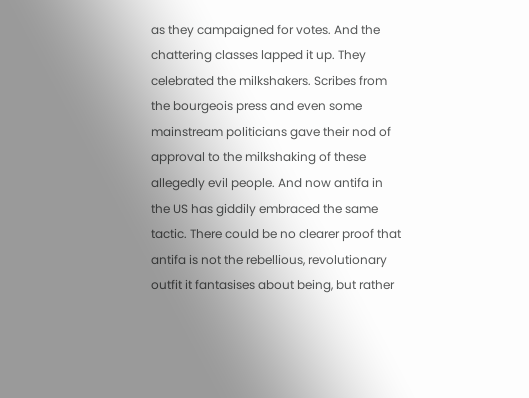as they campaigned for votes. And the chattering classes lapped it up. They celebrated the milkshakers. Scribes from the bourgeois press and even some mainstream politicians gave their nod of approval to the milkshaking of these allegedly evil people. And now antifa in the US has giddily embraced the same tactic. There could be no clearer proof that antifa is not the rebellious, revolutionary outfit it fantasises about being, but rather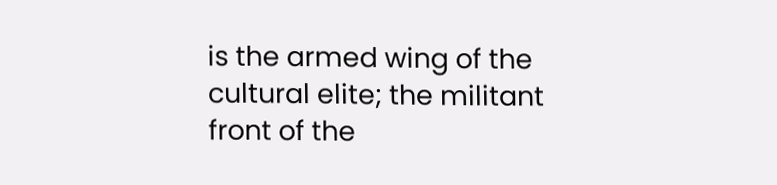is the armed wing of the cultural elite; the militant front of the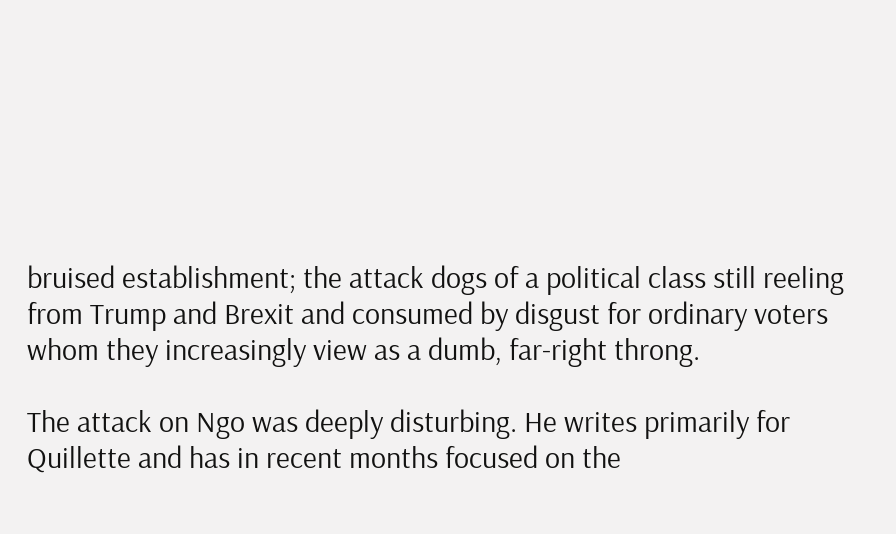bruised establishment; the attack dogs of a political class still reeling from Trump and Brexit and consumed by disgust for ordinary voters whom they increasingly view as a dumb, far-right throng.

The attack on Ngo was deeply disturbing. He writes primarily for Quillette and has in recent months focused on the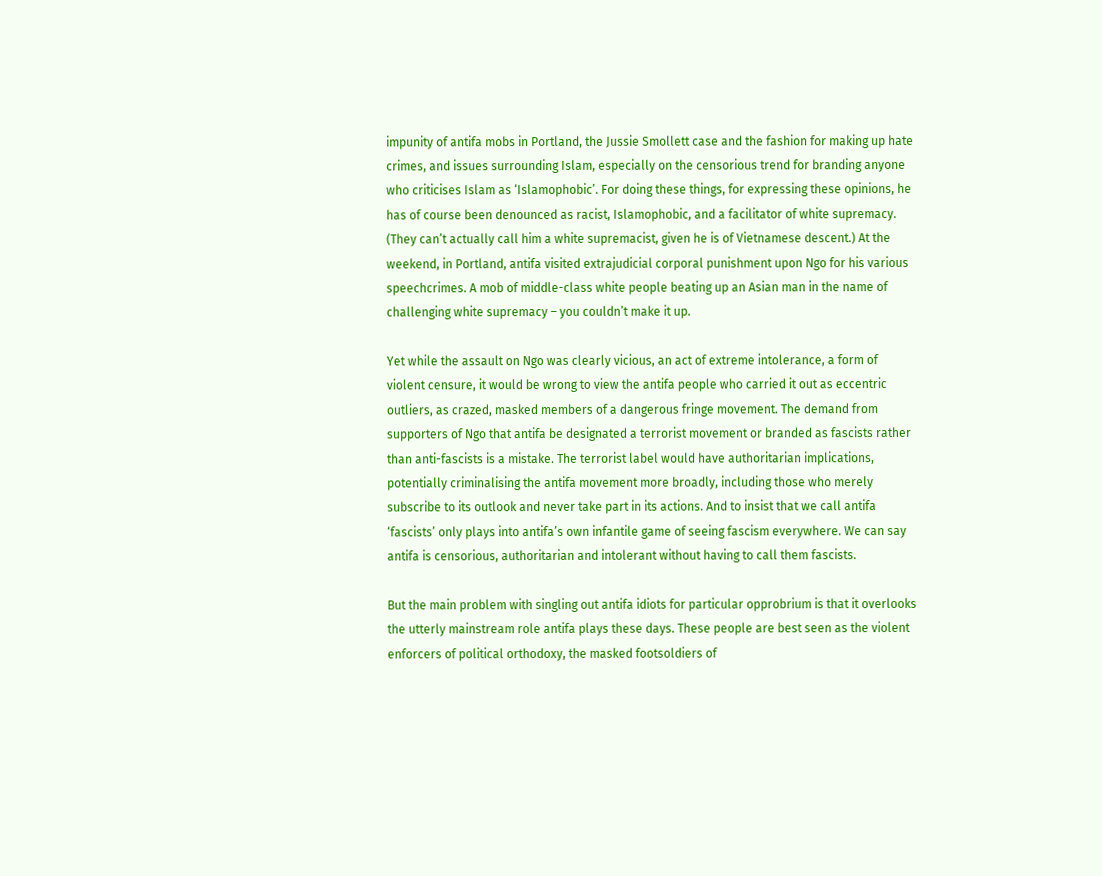impunity of antifa mobs in Portland, the Jussie Smollett case and the fashion for making up hate crimes, and issues surrounding Islam, especially on the censorious trend for branding anyone who criticises Islam as ‘Islamophobic’. For doing these things, for expressing these opinions, he has of course been denounced as racist, Islamophobic, and a facilitator of white supremacy. (They can’t actually call him a white supremacist, given he is of Vietnamese descent.) At the weekend, in Portland, antifa visited extrajudicial corporal punishment upon Ngo for his various speechcrimes. A mob of middle-class white people beating up an Asian man in the name of challenging white supremacy – you couldn’t make it up.

Yet while the assault on Ngo was clearly vicious, an act of extreme intolerance, a form of violent censure, it would be wrong to view the antifa people who carried it out as eccentric outliers, as crazed, masked members of a dangerous fringe movement. The demand from supporters of Ngo that antifa be designated a terrorist movement or branded as fascists rather than anti-fascists is a mistake. The terrorist label would have authoritarian implications, potentially criminalising the antifa movement more broadly, including those who merely subscribe to its outlook and never take part in its actions. And to insist that we call antifa ‘fascists’ only plays into antifa’s own infantile game of seeing fascism everywhere. We can say antifa is censorious, authoritarian and intolerant without having to call them fascists.

But the main problem with singling out antifa idiots for particular opprobrium is that it overlooks the utterly mainstream role antifa plays these days. These people are best seen as the violent enforcers of political orthodoxy, the masked footsoldiers of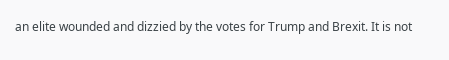an elite wounded and dizzied by the votes for Trump and Brexit. It is not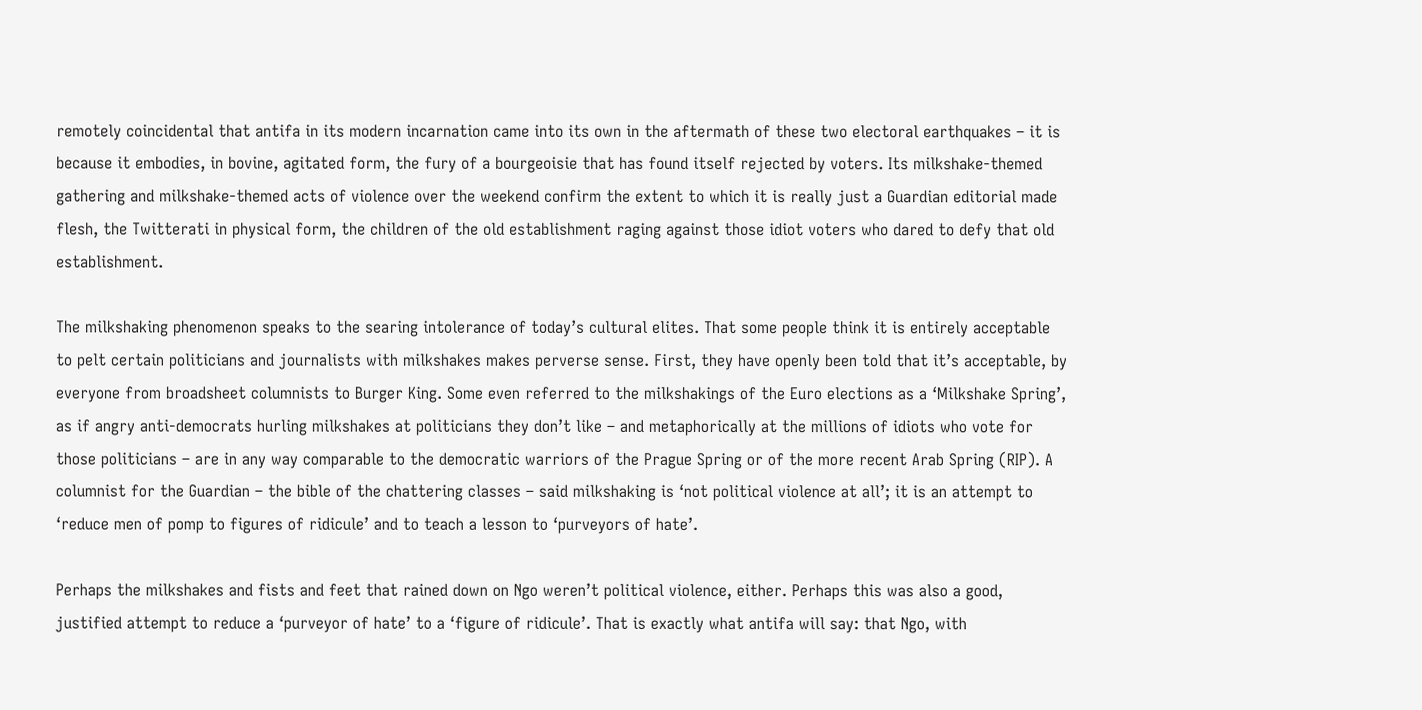remotely coincidental that antifa in its modern incarnation came into its own in the aftermath of these two electoral earthquakes – it is because it embodies, in bovine, agitated form, the fury of a bourgeoisie that has found itself rejected by voters. Its milkshake-themed gathering and milkshake-themed acts of violence over the weekend confirm the extent to which it is really just a Guardian editorial made flesh, the Twitterati in physical form, the children of the old establishment raging against those idiot voters who dared to defy that old establishment.

The milkshaking phenomenon speaks to the searing intolerance of today’s cultural elites. That some people think it is entirely acceptable to pelt certain politicians and journalists with milkshakes makes perverse sense. First, they have openly been told that it’s acceptable, by everyone from broadsheet columnists to Burger King. Some even referred to the milkshakings of the Euro elections as a ‘Milkshake Spring’, as if angry anti-democrats hurling milkshakes at politicians they don’t like – and metaphorically at the millions of idiots who vote for those politicians – are in any way comparable to the democratic warriors of the Prague Spring or of the more recent Arab Spring (RIP). A columnist for the Guardian – the bible of the chattering classes – said milkshaking is ‘not political violence at all’; it is an attempt to ‘reduce men of pomp to figures of ridicule’ and to teach a lesson to ‘purveyors of hate’.

Perhaps the milkshakes and fists and feet that rained down on Ngo weren’t political violence, either. Perhaps this was also a good, justified attempt to reduce a ‘purveyor of hate’ to a ‘figure of ridicule’. That is exactly what antifa will say: that Ngo, with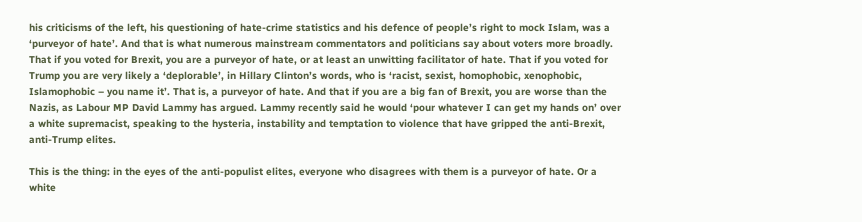his criticisms of the left, his questioning of hate-crime statistics and his defence of people’s right to mock Islam, was a ‘purveyor of hate’. And that is what numerous mainstream commentators and politicians say about voters more broadly. That if you voted for Brexit, you are a purveyor of hate, or at least an unwitting facilitator of hate. That if you voted for Trump you are very likely a ‘deplorable’, in Hillary Clinton’s words, who is ‘racist, sexist, homophobic, xenophobic, Islamophobic – you name it’. That is, a purveyor of hate. And that if you are a big fan of Brexit, you are worse than the Nazis, as Labour MP David Lammy has argued. Lammy recently said he would ‘pour whatever I can get my hands on’ over a white supremacist, speaking to the hysteria, instability and temptation to violence that have gripped the anti-Brexit, anti-Trump elites.

This is the thing: in the eyes of the anti-populist elites, everyone who disagrees with them is a purveyor of hate. Or a white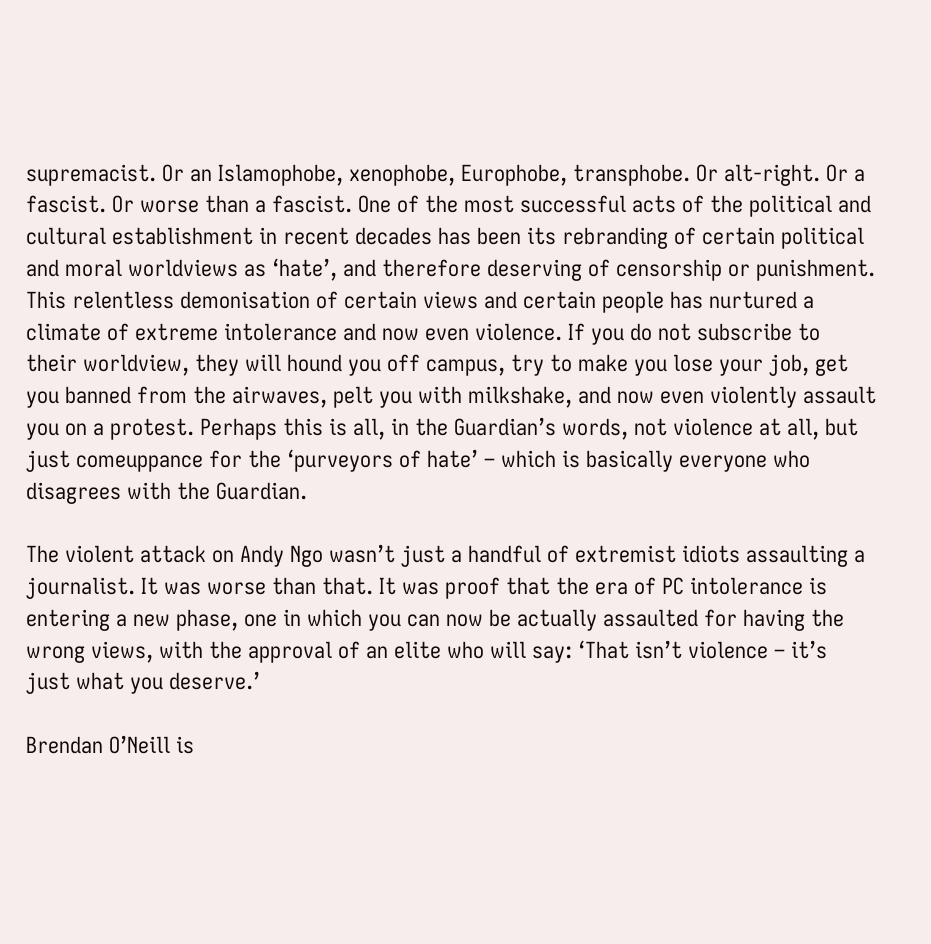supremacist. Or an Islamophobe, xenophobe, Europhobe, transphobe. Or alt-right. Or a fascist. Or worse than a fascist. One of the most successful acts of the political and cultural establishment in recent decades has been its rebranding of certain political and moral worldviews as ‘hate’, and therefore deserving of censorship or punishment. This relentless demonisation of certain views and certain people has nurtured a climate of extreme intolerance and now even violence. If you do not subscribe to their worldview, they will hound you off campus, try to make you lose your job, get you banned from the airwaves, pelt you with milkshake, and now even violently assault you on a protest. Perhaps this is all, in the Guardian’s words, not violence at all, but just comeuppance for the ‘purveyors of hate’ – which is basically everyone who disagrees with the Guardian.

The violent attack on Andy Ngo wasn’t just a handful of extremist idiots assaulting a journalist. It was worse than that. It was proof that the era of PC intolerance is entering a new phase, one in which you can now be actually assaulted for having the wrong views, with the approval of an elite who will say: ‘That isn’t violence – it’s just what you deserve.’

Brendan O’Neill is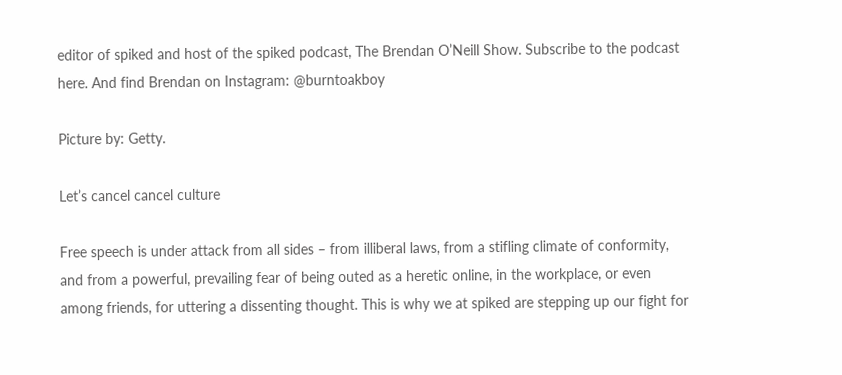editor of spiked and host of the spiked podcast, The Brendan O’Neill Show. Subscribe to the podcast here. And find Brendan on Instagram: @burntoakboy

Picture by: Getty.

Let’s cancel cancel culture

Free speech is under attack from all sides – from illiberal laws, from a stifling climate of conformity, and from a powerful, prevailing fear of being outed as a heretic online, in the workplace, or even among friends, for uttering a dissenting thought. This is why we at spiked are stepping up our fight for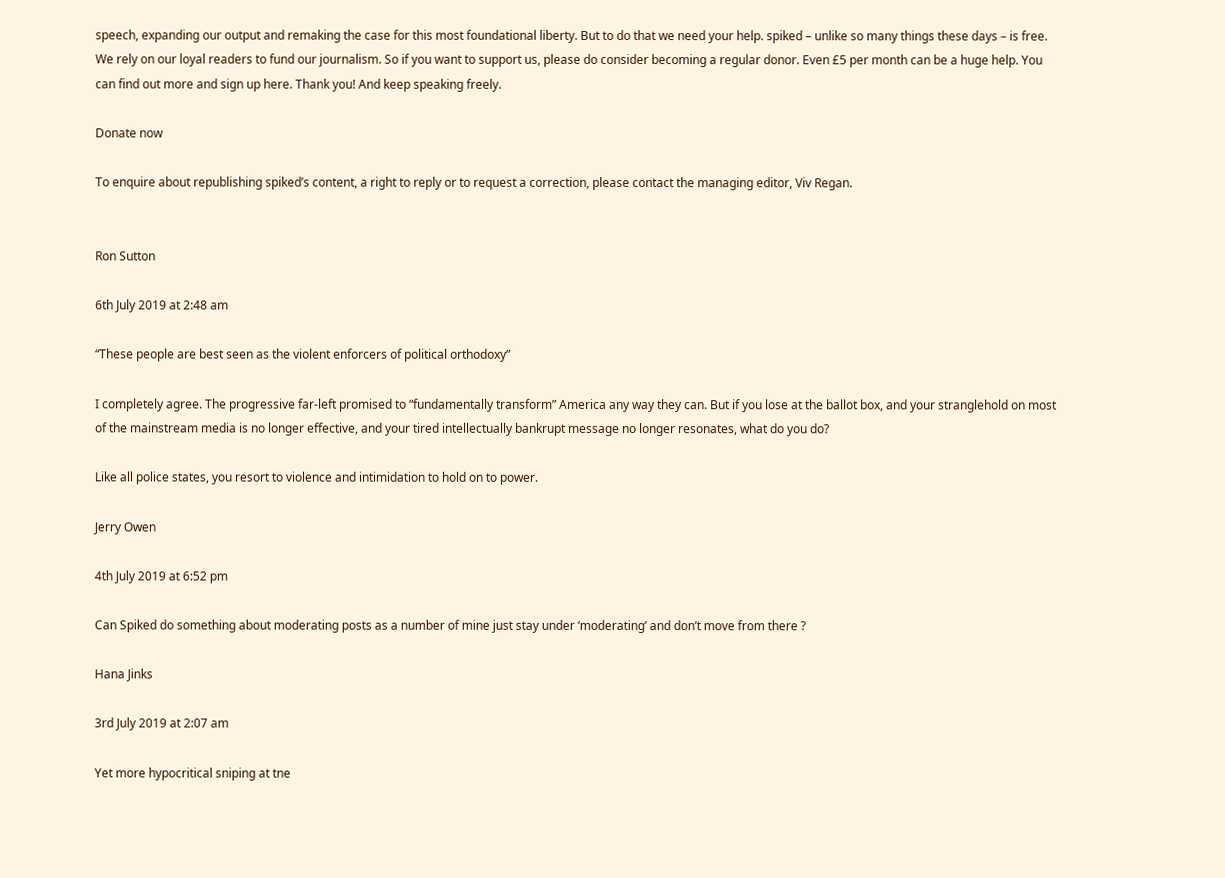speech, expanding our output and remaking the case for this most foundational liberty. But to do that we need your help. spiked – unlike so many things these days – is free. We rely on our loyal readers to fund our journalism. So if you want to support us, please do consider becoming a regular donor. Even £5 per month can be a huge help. You can find out more and sign up here. Thank you! And keep speaking freely.

Donate now

To enquire about republishing spiked’s content, a right to reply or to request a correction, please contact the managing editor, Viv Regan.


Ron Sutton

6th July 2019 at 2:48 am

“These people are best seen as the violent enforcers of political orthodoxy”

I completely agree. The progressive far-left promised to “fundamentally transform” America any way they can. But if you lose at the ballot box, and your stranglehold on most of the mainstream media is no longer effective, and your tired intellectually bankrupt message no longer resonates, what do you do?

Like all police states, you resort to violence and intimidation to hold on to power.

Jerry Owen

4th July 2019 at 6:52 pm

Can Spiked do something about moderating posts as a number of mine just stay under ‘moderating’ and don’t move from there ?

Hana Jinks

3rd July 2019 at 2:07 am

Yet more hypocritical sniping at tne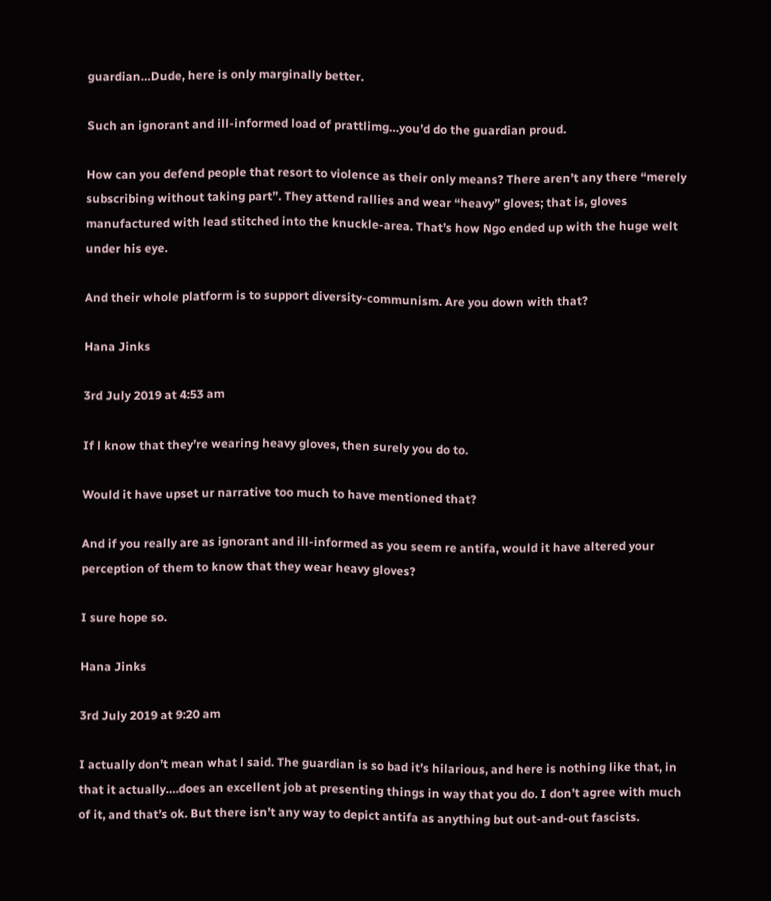guardian…Dude, here is only marginally better.

Such an ignorant and ill-informed load of prattlimg…you’d do the guardian proud.

How can you defend people that resort to violence as their only means? There aren’t any there “merely subscribing without taking part”. They attend rallies and wear “heavy” gloves; that is, gloves manufactured with lead stitched into the knuckle-area. That’s how Ngo ended up with the huge welt under his eye.

And their whole platform is to support diversity-communism. Are you down with that?

Hana Jinks

3rd July 2019 at 4:53 am

If l know that they’re wearing heavy gloves, then surely you do to.

Would it have upset ur narrative too much to have mentioned that?

And if you really are as ignorant and ill-informed as you seem re antifa, would it have altered your perception of them to know that they wear heavy gloves?

I sure hope so.

Hana Jinks

3rd July 2019 at 9:20 am

I actually don’t mean what l said. The guardian is so bad it’s hilarious, and here is nothing like that, in that it actually….does an excellent job at presenting things in way that you do. I don’t agree with much of it, and that’s ok. But there isn’t any way to depict antifa as anything but out-and-out fascists.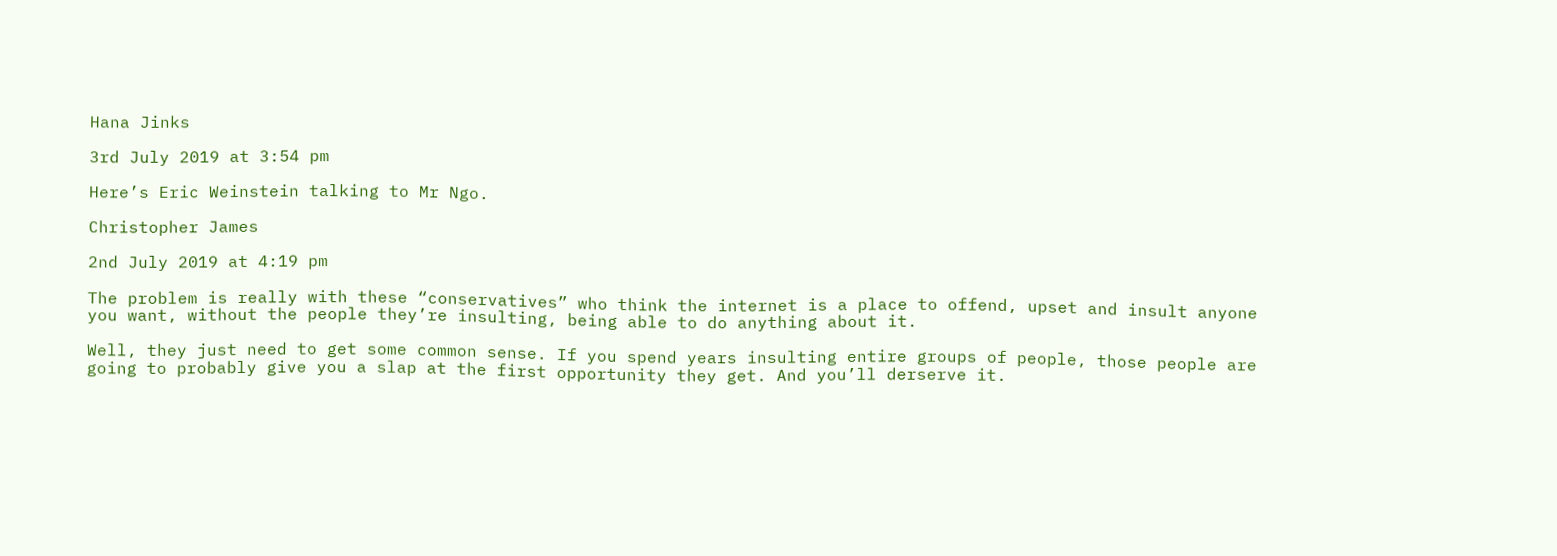Hana Jinks

3rd July 2019 at 3:54 pm

Here’s Eric Weinstein talking to Mr Ngo.

Christopher James

2nd July 2019 at 4:19 pm

The problem is really with these “conservatives” who think the internet is a place to offend, upset and insult anyone you want, without the people they’re insulting, being able to do anything about it.

Well, they just need to get some common sense. If you spend years insulting entire groups of people, those people are going to probably give you a slap at the first opportunity they get. And you’ll derserve it.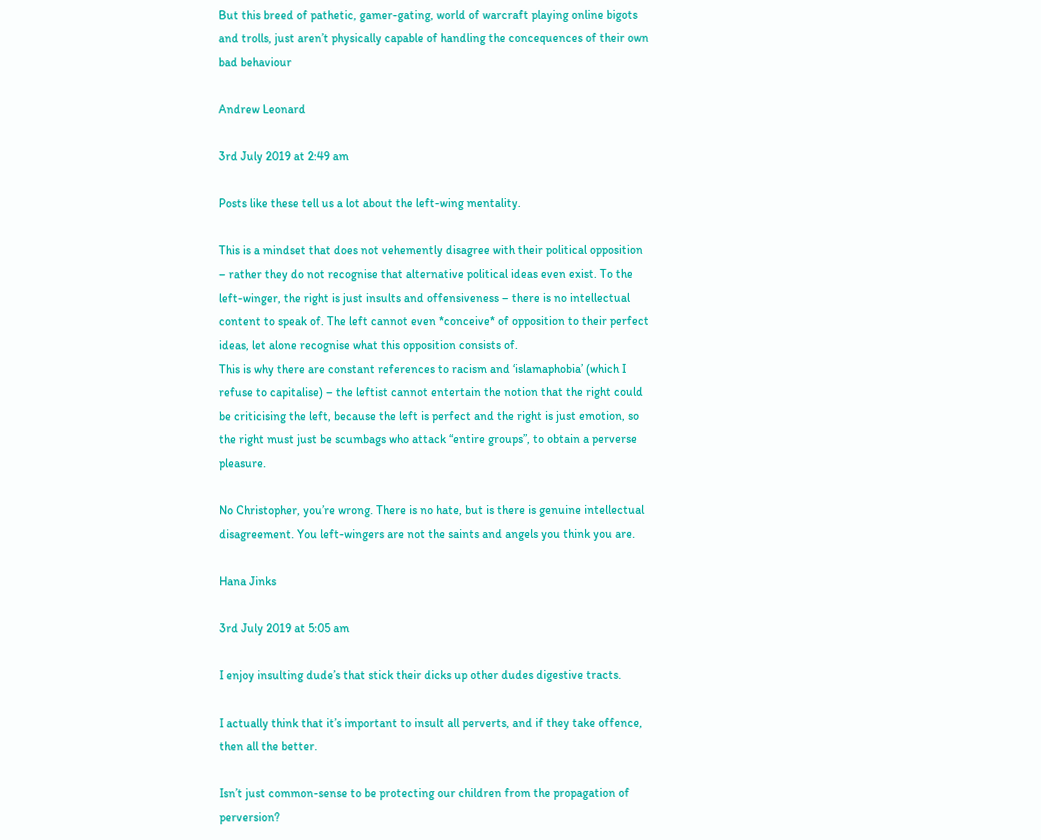But this breed of pathetic, gamer-gating, world of warcraft playing online bigots and trolls, just aren’t physically capable of handling the concequences of their own bad behaviour

Andrew Leonard

3rd July 2019 at 2:49 am

Posts like these tell us a lot about the left-wing mentality.

This is a mindset that does not vehemently disagree with their political opposition – rather they do not recognise that alternative political ideas even exist. To the left-winger, the right is just insults and offensiveness – there is no intellectual content to speak of. The left cannot even *conceive* of opposition to their perfect ideas, let alone recognise what this opposition consists of.
This is why there are constant references to racism and ‘islamaphobia’ (which I refuse to capitalise) – the leftist cannot entertain the notion that the right could be criticising the left, because the left is perfect and the right is just emotion, so the right must just be scumbags who attack “entire groups”, to obtain a perverse pleasure.

No Christopher, you’re wrong. There is no hate, but is there is genuine intellectual disagreement. You left-wingers are not the saints and angels you think you are.

Hana Jinks

3rd July 2019 at 5:05 am

I enjoy insulting dude’s that stick their dicks up other dudes digestive tracts.

I actually think that it’s important to insult all perverts, and if they take offence, then all the better.

Isn’t just common-sense to be protecting our children from the propagation of perversion?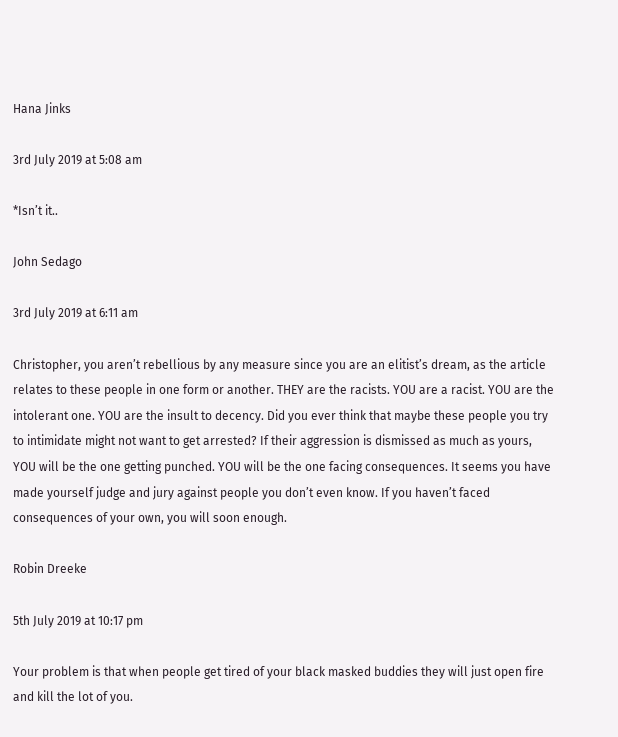Hana Jinks

3rd July 2019 at 5:08 am

*Isn’t it..

John Sedago

3rd July 2019 at 6:11 am

Christopher, you aren’t rebellious by any measure since you are an elitist’s dream, as the article relates to these people in one form or another. THEY are the racists. YOU are a racist. YOU are the intolerant one. YOU are the insult to decency. Did you ever think that maybe these people you try to intimidate might not want to get arrested? If their aggression is dismissed as much as yours, YOU will be the one getting punched. YOU will be the one facing consequences. It seems you have made yourself judge and jury against people you don’t even know. If you haven’t faced consequences of your own, you will soon enough.

Robin Dreeke

5th July 2019 at 10:17 pm

Your problem is that when people get tired of your black masked buddies they will just open fire and kill the lot of you.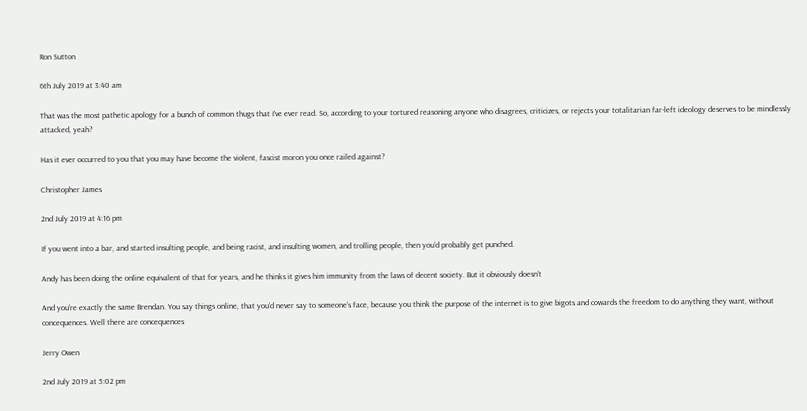Ron Sutton

6th July 2019 at 3:40 am

That was the most pathetic apology for a bunch of common thugs that I’ve ever read. So, according to your tortured reasoning anyone who disagrees, criticizes, or rejects your totalitarian far-left ideology deserves to be mindlessly attacked, yeah?

Has it ever occurred to you that you may have become the violent, fascist moron you once railed against?

Christopher James

2nd July 2019 at 4:16 pm

If you went into a bar, and started insulting people, and being racist, and insulting women, and trolling people, then you’d probably get punched.

Andy has been doing the online equivalent of that for years, and he thinks it gives him immunity from the laws of decent society. But it obviously doesn’t

And you’re exactly the same Brendan. You say things online, that you’d never say to someone’s face, because you think the purpose of the internet is to give bigots and cowards the freedom to do anything they want, without concequences. Well there are concequences

Jerry Owen

2nd July 2019 at 5:02 pm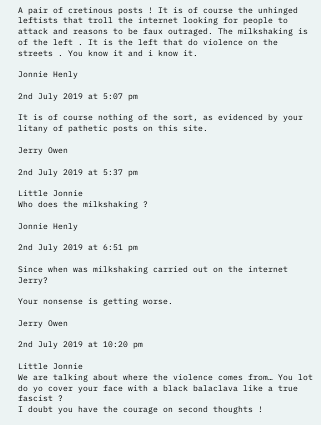A pair of cretinous posts ! It is of course the unhinged leftists that troll the internet looking for people to attack and reasons to be faux outraged. The milkshaking is of the left . It is the left that do violence on the streets . You know it and i know it.

Jonnie Henly

2nd July 2019 at 5:07 pm

It is of course nothing of the sort, as evidenced by your litany of pathetic posts on this site.

Jerry Owen

2nd July 2019 at 5:37 pm

Little Jonnie
Who does the milkshaking ?

Jonnie Henly

2nd July 2019 at 6:51 pm

Since when was milkshaking carried out on the internet Jerry?

Your nonsense is getting worse.

Jerry Owen

2nd July 2019 at 10:20 pm

Little Jonnie
We are talking about where the violence comes from… You lot do yo cover your face with a black balaclava like a true fascist ?
I doubt you have the courage on second thoughts !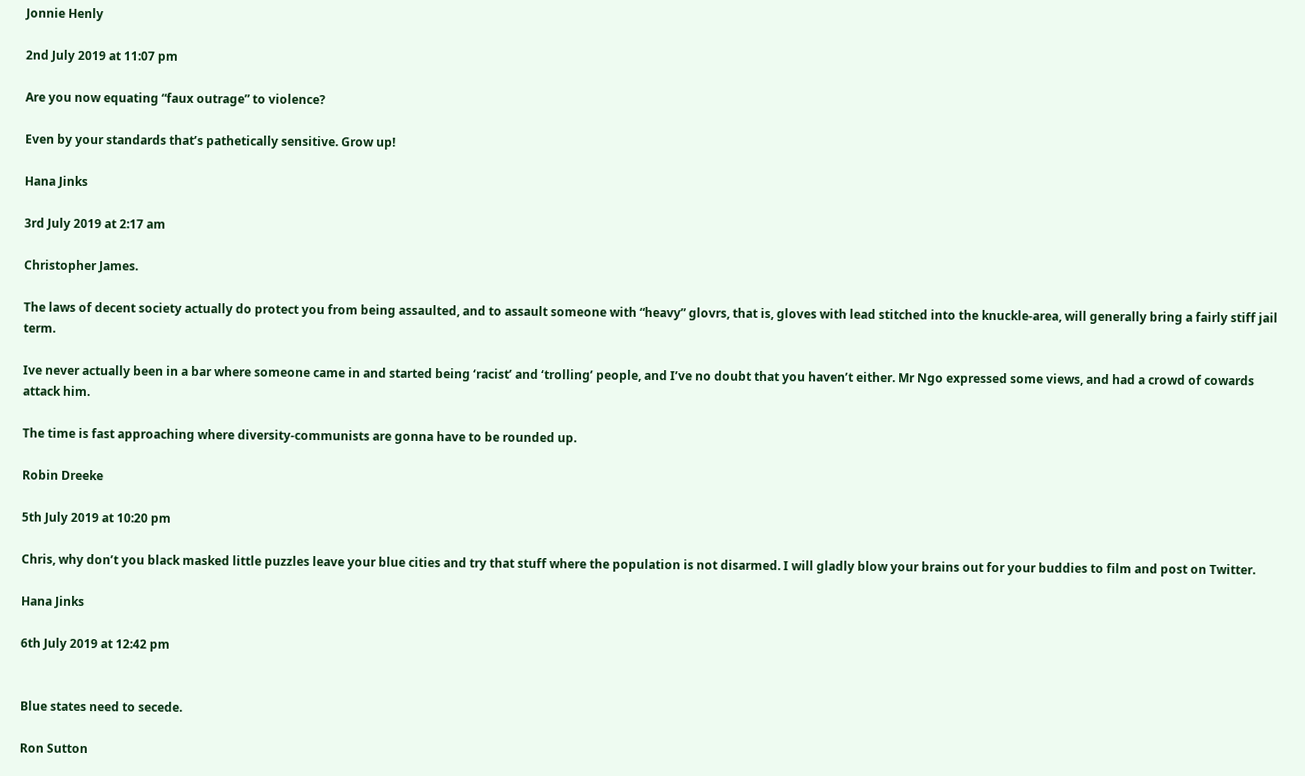Jonnie Henly

2nd July 2019 at 11:07 pm

Are you now equating “faux outrage” to violence?

Even by your standards that’s pathetically sensitive. Grow up!

Hana Jinks

3rd July 2019 at 2:17 am

Christopher James.

The laws of decent society actually do protect you from being assaulted, and to assault someone with “heavy” glovrs, that is, gloves with lead stitched into the knuckle-area, will generally bring a fairly stiff jail term.

Ive never actually been in a bar where someone came in and started being ‘racist’ and ‘trolling’ people, and I’ve no doubt that you haven’t either. Mr Ngo expressed some views, and had a crowd of cowards attack him.

The time is fast approaching where diversity-communists are gonna have to be rounded up.

Robin Dreeke

5th July 2019 at 10:20 pm

Chris, why don’t you black masked little puzzles leave your blue cities and try that stuff where the population is not disarmed. I will gladly blow your brains out for your buddies to film and post on Twitter.

Hana Jinks

6th July 2019 at 12:42 pm


Blue states need to secede.

Ron Sutton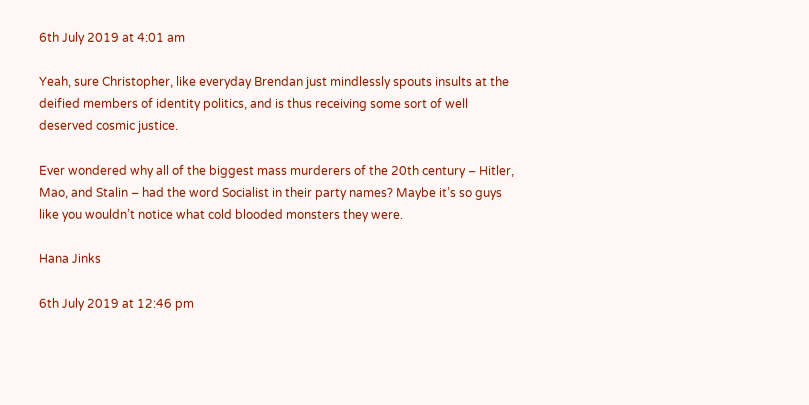6th July 2019 at 4:01 am

Yeah, sure Christopher, like everyday Brendan just mindlessly spouts insults at the deified members of identity politics, and is thus receiving some sort of well deserved cosmic justice.

Ever wondered why all of the biggest mass murderers of the 20th century – Hitler, Mao, and Stalin – had the word Socialist in their party names? Maybe it’s so guys like you wouldn’t notice what cold blooded monsters they were.

Hana Jinks

6th July 2019 at 12:46 pm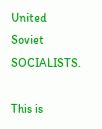United Soviet SOCIALISTS.

This is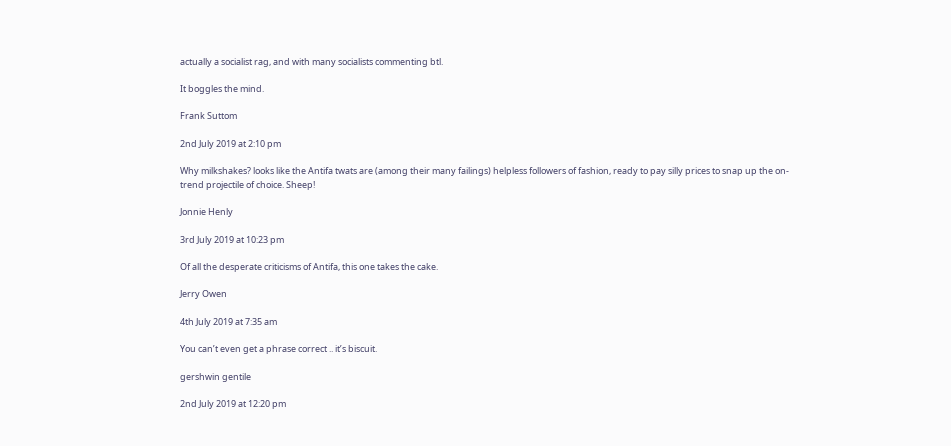actually a socialist rag, and with many socialists commenting btl.

It boggles the mind.

Frank Suttom

2nd July 2019 at 2:10 pm

Why milkshakes? looks like the Antifa twats are (among their many failings) helpless followers of fashion, ready to pay silly prices to snap up the on-trend projectile of choice. Sheep!

Jonnie Henly

3rd July 2019 at 10:23 pm

Of all the desperate criticisms of Antifa, this one takes the cake.

Jerry Owen

4th July 2019 at 7:35 am

You can’t even get a phrase correct .. it’s biscuit.

gershwin gentile

2nd July 2019 at 12:20 pm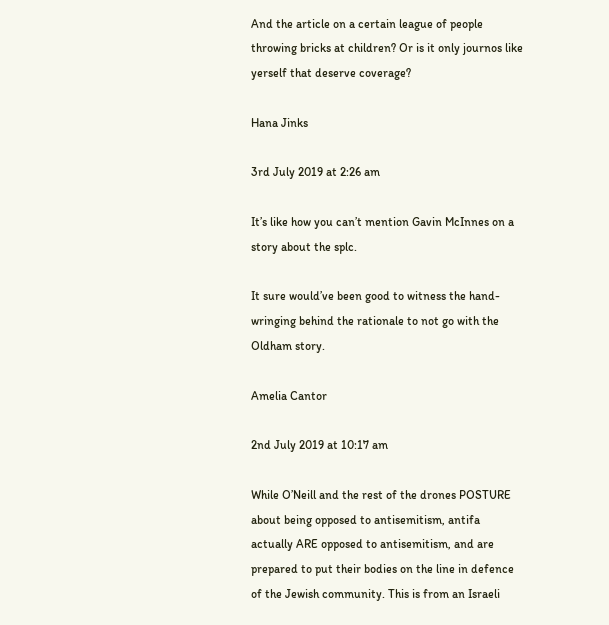And the article on a certain league of people throwing bricks at children? Or is it only journos like yerself that deserve coverage?

Hana Jinks

3rd July 2019 at 2:26 am

It’s like how you can’t mention Gavin McInnes on a story about the splc.

It sure would’ve been good to witness the hand-wringing behind the rationale to not go with the Oldham story.

Amelia Cantor

2nd July 2019 at 10:17 am

While O’Neill and the rest of the drones POSTURE about being opposed to antisemitism, antifa actually ARE opposed to antisemitism, and are prepared to put their bodies on the line in defence of the Jewish community. This is from an Israeli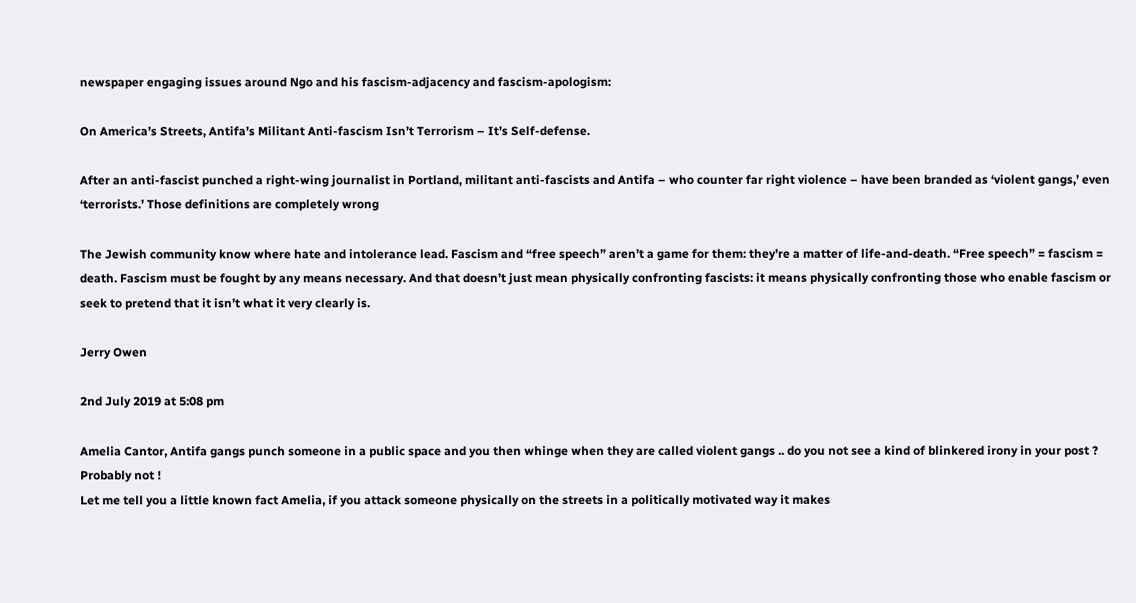newspaper engaging issues around Ngo and his fascism-adjacency and fascism-apologism:

On America’s Streets, Antifa’s Militant Anti-fascism Isn’t Terrorism – It’s Self-defense.

After an anti-fascist punched a right-wing journalist in Portland, militant anti-fascists and Antifa – who counter far right violence – have been branded as ‘violent gangs,’ even ‘terrorists.’ Those definitions are completely wrong

The Jewish community know where hate and intolerance lead. Fascism and “free speech” aren’t a game for them: they’re a matter of life-and-death. “Free speech” = fascism = death. Fascism must be fought by any means necessary. And that doesn’t just mean physically confronting fascists: it means physically confronting those who enable fascism or seek to pretend that it isn’t what it very clearly is.

Jerry Owen

2nd July 2019 at 5:08 pm

Amelia Cantor, Antifa gangs punch someone in a public space and you then whinge when they are called violent gangs .. do you not see a kind of blinkered irony in your post ?
Probably not !
Let me tell you a little known fact Amelia, if you attack someone physically on the streets in a politically motivated way it makes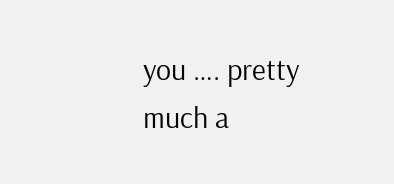you …. pretty much a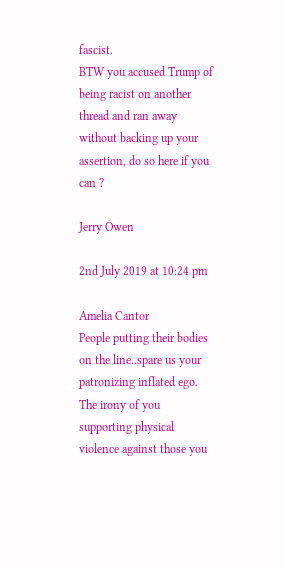fascist.
BTW you accused Trump of being racist on another thread and ran away without backing up your assertion, do so here if you can ?

Jerry Owen

2nd July 2019 at 10:24 pm

Amelia Cantor
People putting their bodies on the line..spare us your patronizing inflated ego.
The irony of you supporting physical violence against those you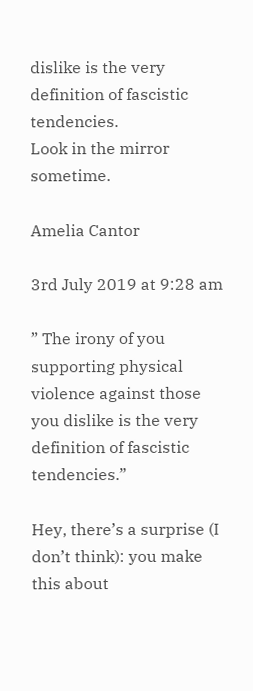dislike is the very definition of fascistic tendencies.
Look in the mirror sometime.

Amelia Cantor

3rd July 2019 at 9:28 am

” The irony of you supporting physical violence against those you dislike is the very definition of fascistic tendencies.”

Hey, there’s a surprise (I don’t think): you make this about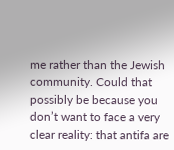me rather than the Jewish community. Could that possibly be because you don’t want to face a very clear reality: that antifa are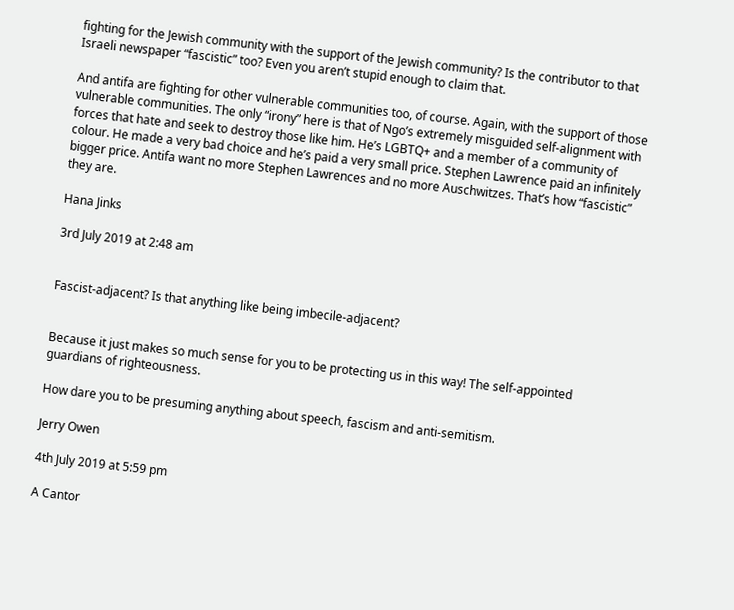fighting for the Jewish community with the support of the Jewish community? Is the contributor to that Israeli newspaper “fascistic” too? Even you aren’t stupid enough to claim that.

And antifa are fighting for other vulnerable communities too, of course. Again, with the support of those vulnerable communities. The only “irony” here is that of Ngo’s extremely misguided self-alignment with forces that hate and seek to destroy those like him. He’s LGBTQ+ and a member of a community of colour. He made a very bad choice and he’s paid a very small price. Stephen Lawrence paid an infinitely bigger price. Antifa want no more Stephen Lawrences and no more Auschwitzes. That’s how “fascistic” they are.

Hana Jinks

3rd July 2019 at 2:48 am


Fascist-adjacent? Is that anything like being imbecile-adjacent?


Because it just makes so much sense for you to be protecting us in this way! The self-appointed guardians of righteousness.

How dare you to be presuming anything about speech, fascism and anti-semitism.

Jerry Owen

4th July 2019 at 5:59 pm

A Cantor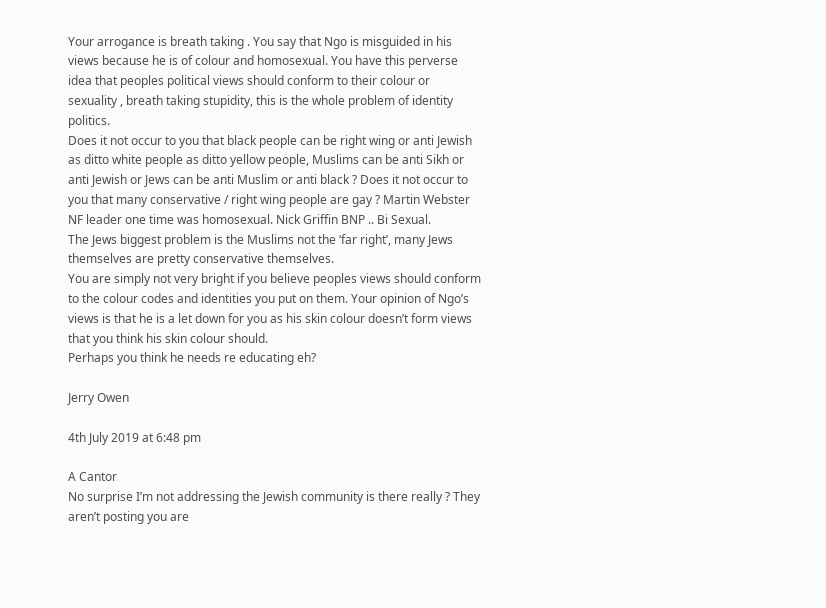Your arrogance is breath taking . You say that Ngo is misguided in his views because he is of colour and homosexual. You have this perverse idea that peoples political views should conform to their colour or sexuality , breath taking stupidity, this is the whole problem of identity politics.
Does it not occur to you that black people can be right wing or anti Jewish as ditto white people as ditto yellow people, Muslims can be anti Sikh or anti Jewish or Jews can be anti Muslim or anti black ? Does it not occur to you that many conservative / right wing people are gay ? Martin Webster NF leader one time was homosexual. Nick Griffin BNP .. Bi Sexual.
The Jews biggest problem is the Muslims not the ‘far right’, many Jews themselves are pretty conservative themselves.
You are simply not very bright if you believe peoples views should conform to the colour codes and identities you put on them. Your opinion of Ngo’s views is that he is a let down for you as his skin colour doesn’t form views that you think his skin colour should.
Perhaps you think he needs re educating eh?

Jerry Owen

4th July 2019 at 6:48 pm

A Cantor
No surprise I’m not addressing the Jewish community is there really ? They aren’t posting you are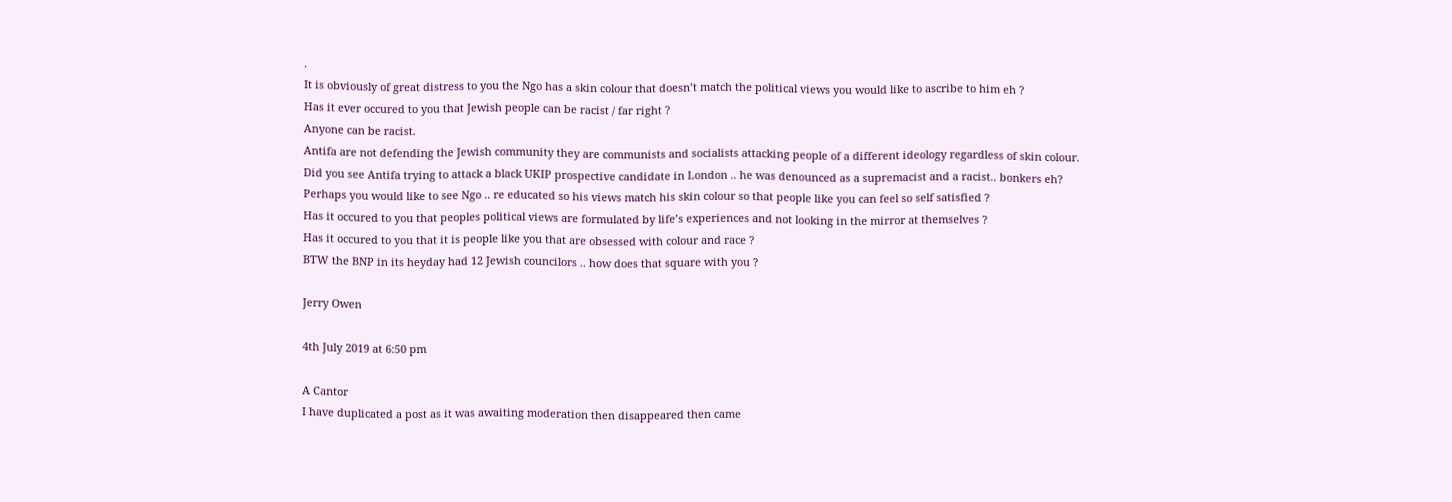.
It is obviously of great distress to you the Ngo has a skin colour that doesn’t match the political views you would like to ascribe to him eh ?
Has it ever occured to you that Jewish people can be racist / far right ?
Anyone can be racist.
Antifa are not defending the Jewish community they are communists and socialists attacking people of a different ideology regardless of skin colour.
Did you see Antifa trying to attack a black UKIP prospective candidate in London .. he was denounced as a supremacist and a racist.. bonkers eh?
Perhaps you would like to see Ngo .. re educated so his views match his skin colour so that people like you can feel so self satisfied ?
Has it occured to you that peoples political views are formulated by life’s experiences and not looking in the mirror at themselves ?
Has it occured to you that it is people like you that are obsessed with colour and race ?
BTW the BNP in its heyday had 12 Jewish councilors .. how does that square with you ?

Jerry Owen

4th July 2019 at 6:50 pm

A Cantor
I have duplicated a post as it was awaiting moderation then disappeared then came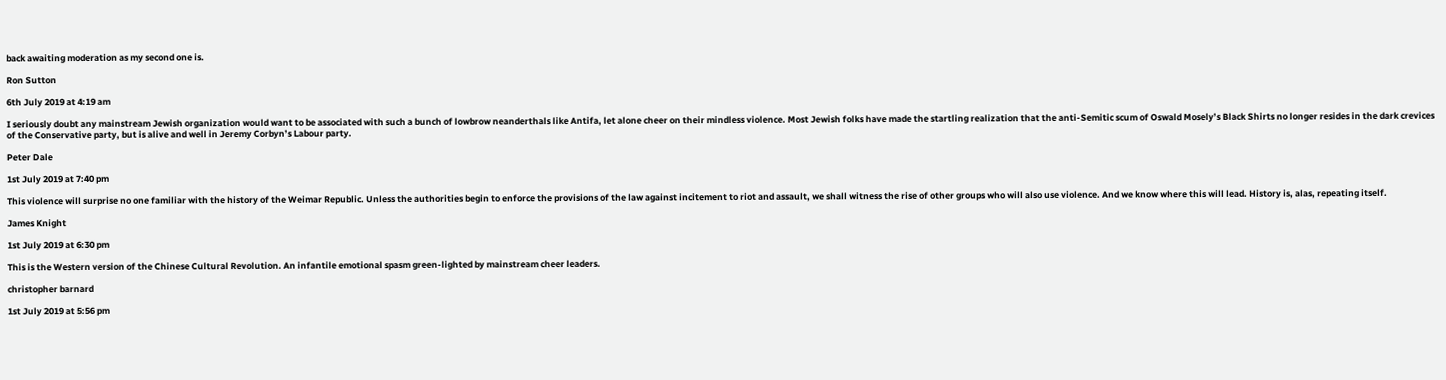back awaiting moderation as my second one is.

Ron Sutton

6th July 2019 at 4:19 am

I seriously doubt any mainstream Jewish organization would want to be associated with such a bunch of lowbrow neanderthals like Antifa, let alone cheer on their mindless violence. Most Jewish folks have made the startling realization that the anti-Semitic scum of Oswald Mosely’s Black Shirts no longer resides in the dark crevices of the Conservative party, but is alive and well in Jeremy Corbyn’s Labour party.

Peter Dale

1st July 2019 at 7:40 pm

This violence will surprise no one familiar with the history of the Weimar Republic. Unless the authorities begin to enforce the provisions of the law against incitement to riot and assault, we shall witness the rise of other groups who will also use violence. And we know where this will lead. History is, alas, repeating itself.

James Knight

1st July 2019 at 6:30 pm

This is the Western version of the Chinese Cultural Revolution. An infantile emotional spasm green-lighted by mainstream cheer leaders.

christopher barnard

1st July 2019 at 5:56 pm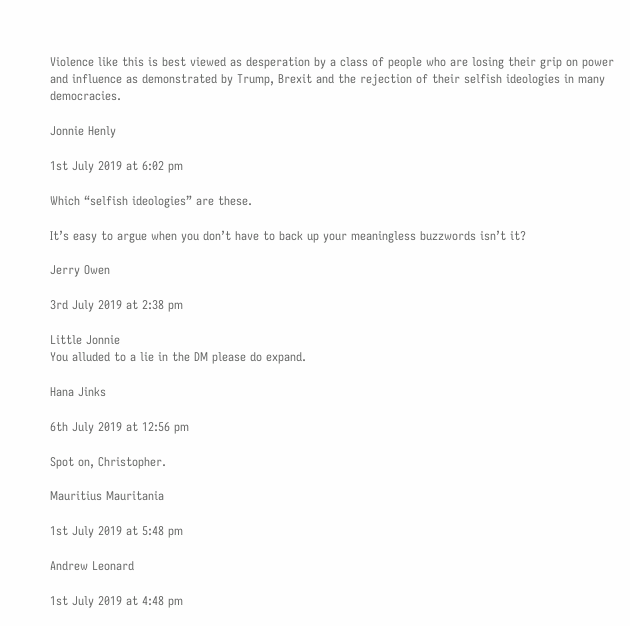Violence like this is best viewed as desperation by a class of people who are losing their grip on power and influence as demonstrated by Trump, Brexit and the rejection of their selfish ideologies in many democracies.

Jonnie Henly

1st July 2019 at 6:02 pm

Which “selfish ideologies” are these.

It’s easy to argue when you don’t have to back up your meaningless buzzwords isn’t it?

Jerry Owen

3rd July 2019 at 2:38 pm

Little Jonnie
You alluded to a lie in the DM please do expand.

Hana Jinks

6th July 2019 at 12:56 pm

Spot on, Christopher.

Mauritius Mauritania

1st July 2019 at 5:48 pm

Andrew Leonard

1st July 2019 at 4:48 pm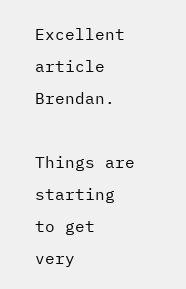Excellent article Brendan.

Things are starting to get very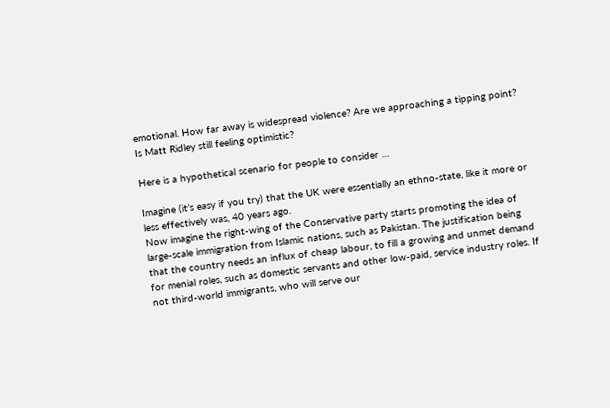emotional. How far away is widespread violence? Are we approaching a tipping point? Is Matt Ridley still feeling optimistic?

Here is a hypothetical scenario for people to consider …

Imagine (it’s easy if you try) that the UK were essentially an ethno-state, like it more or less effectively was, 40 years ago.
Now imagine the right-wing of the Conservative party starts promoting the idea of large-scale immigration from Islamic nations, such as Pakistan. The justification being that the country needs an influx of cheap labour, to fill a growing and unmet demand for menial roles, such as domestic servants and other low-paid, service industry roles. If not third-world immigrants, who will serve our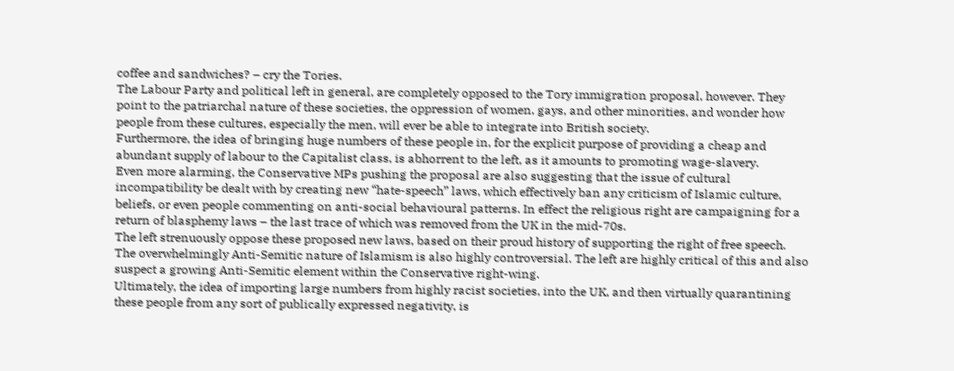coffee and sandwiches? – cry the Tories.
The Labour Party and political left in general, are completely opposed to the Tory immigration proposal, however. They point to the patriarchal nature of these societies, the oppression of women, gays, and other minorities, and wonder how people from these cultures, especially the men, will ever be able to integrate into British society.
Furthermore, the idea of bringing huge numbers of these people in, for the explicit purpose of providing a cheap and abundant supply of labour to the Capitalist class, is abhorrent to the left, as it amounts to promoting wage-slavery.
Even more alarming, the Conservative MPs pushing the proposal are also suggesting that the issue of cultural incompatibility be dealt with by creating new “hate-speech” laws, which effectively ban any criticism of Islamic culture, beliefs, or even people commenting on anti-social behavioural patterns. In effect the religious right are campaigning for a return of blasphemy laws – the last trace of which was removed from the UK in the mid-70s.
The left strenuously oppose these proposed new laws, based on their proud history of supporting the right of free speech.
The overwhelmingly Anti-Semitic nature of Islamism is also highly controversial. The left are highly critical of this and also suspect a growing Anti-Semitic element within the Conservative right-wing.
Ultimately, the idea of importing large numbers from highly racist societies, into the UK, and then virtually quarantining these people from any sort of publically expressed negativity, is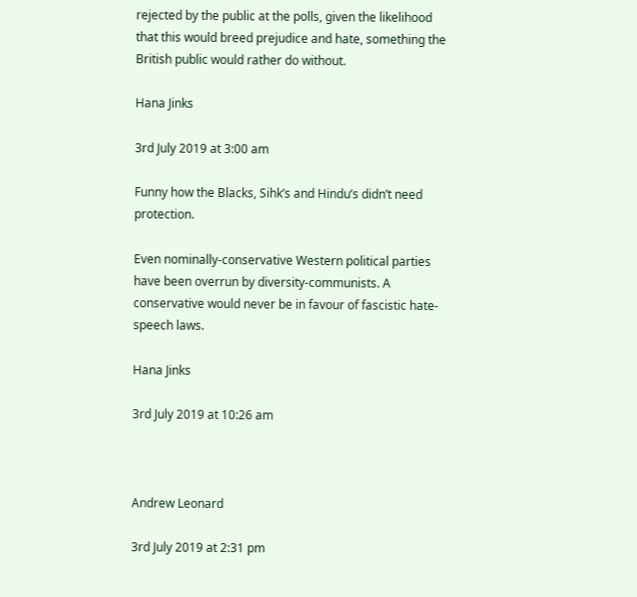rejected by the public at the polls, given the likelihood that this would breed prejudice and hate, something the British public would rather do without.

Hana Jinks

3rd July 2019 at 3:00 am

Funny how the Blacks, Sihk’s and Hindu’s didn’t need protection.

Even nominally-conservative Western political parties have been overrun by diversity-communists. A conservative would never be in favour of fascistic hate-speech laws.

Hana Jinks

3rd July 2019 at 10:26 am



Andrew Leonard

3rd July 2019 at 2:31 pm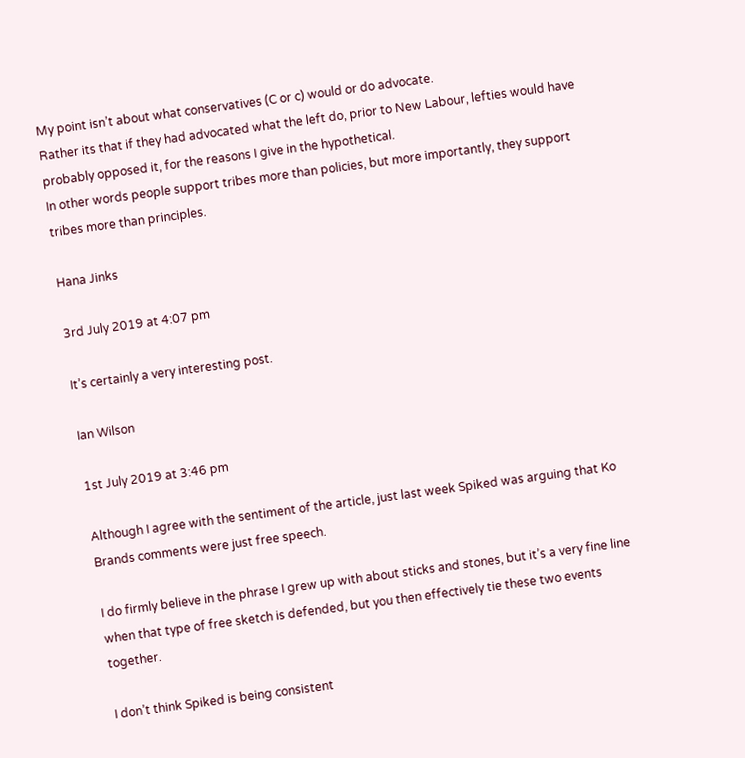My point isn’t about what conservatives (C or c) would or do advocate.
Rather its that if they had advocated what the left do, prior to New Labour, lefties would have probably opposed it, for the reasons I give in the hypothetical.
In other words people support tribes more than policies, but more importantly, they support tribes more than principles.

Hana Jinks

3rd July 2019 at 4:07 pm

It’s certainly a very interesting post.

Ian Wilson

1st July 2019 at 3:46 pm

Although I agree with the sentiment of the article, just last week Spiked was arguing that Ko Brands comments were just free speech.

I do firmly believe in the phrase I grew up with about sticks and stones, but it’s a very fine line when that type of free sketch is defended, but you then effectively tie these two events together.

I don’t think Spiked is being consistent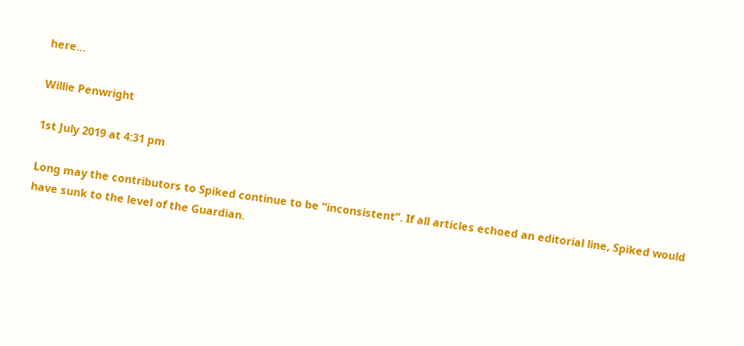here…

Willie Penwright

1st July 2019 at 4:31 pm

Long may the contributors to Spiked continue to be “inconsistent”. If all articles echoed an editorial line, Spiked would have sunk to the level of the Guardian.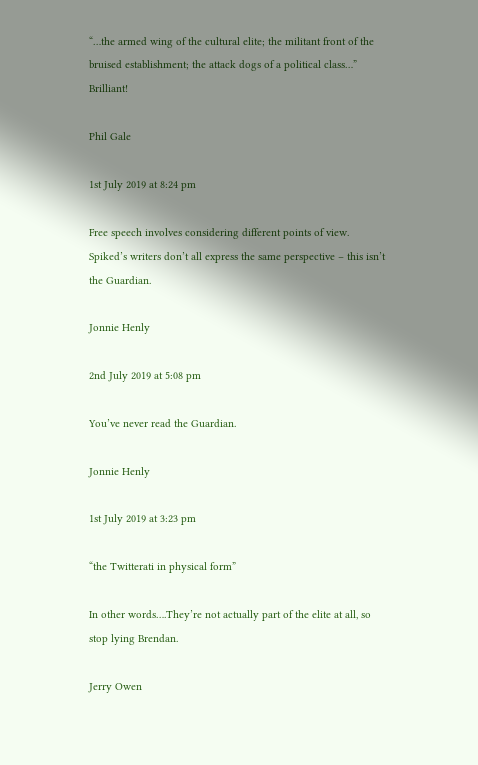“…the armed wing of the cultural elite; the militant front of the bruised establishment; the attack dogs of a political class…” Brilliant!

Phil Gale

1st July 2019 at 8:24 pm

Free speech involves considering different points of view. Spiked’s writers don’t all express the same perspective – this isn’t the Guardian.

Jonnie Henly

2nd July 2019 at 5:08 pm

You’ve never read the Guardian.

Jonnie Henly

1st July 2019 at 3:23 pm

“the Twitterati in physical form”

In other words….They’re not actually part of the elite at all, so stop lying Brendan.

Jerry Owen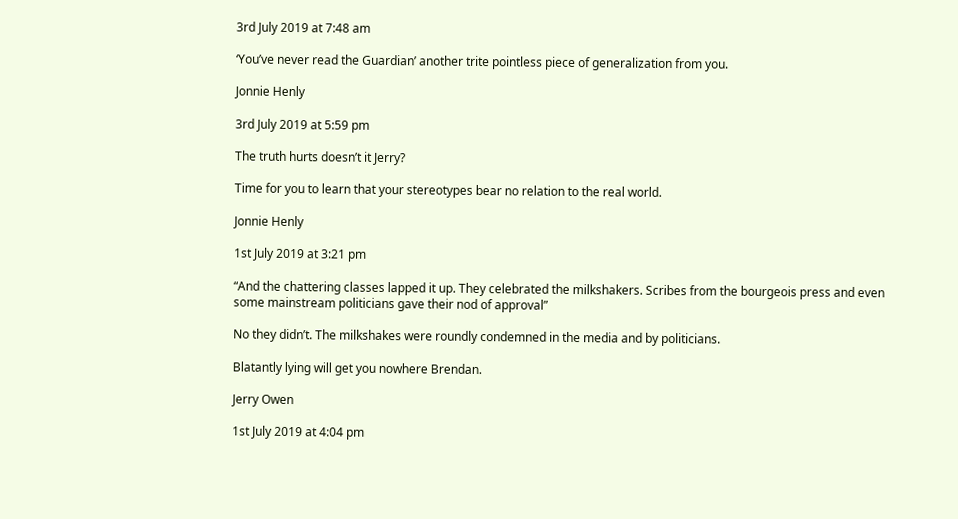3rd July 2019 at 7:48 am

‘You’ve never read the Guardian’ another trite pointless piece of generalization from you.

Jonnie Henly

3rd July 2019 at 5:59 pm

The truth hurts doesn’t it Jerry?

Time for you to learn that your stereotypes bear no relation to the real world.

Jonnie Henly

1st July 2019 at 3:21 pm

“And the chattering classes lapped it up. They celebrated the milkshakers. Scribes from the bourgeois press and even some mainstream politicians gave their nod of approval”

No they didn’t. The milkshakes were roundly condemned in the media and by politicians.

Blatantly lying will get you nowhere Brendan.

Jerry Owen

1st July 2019 at 4:04 pm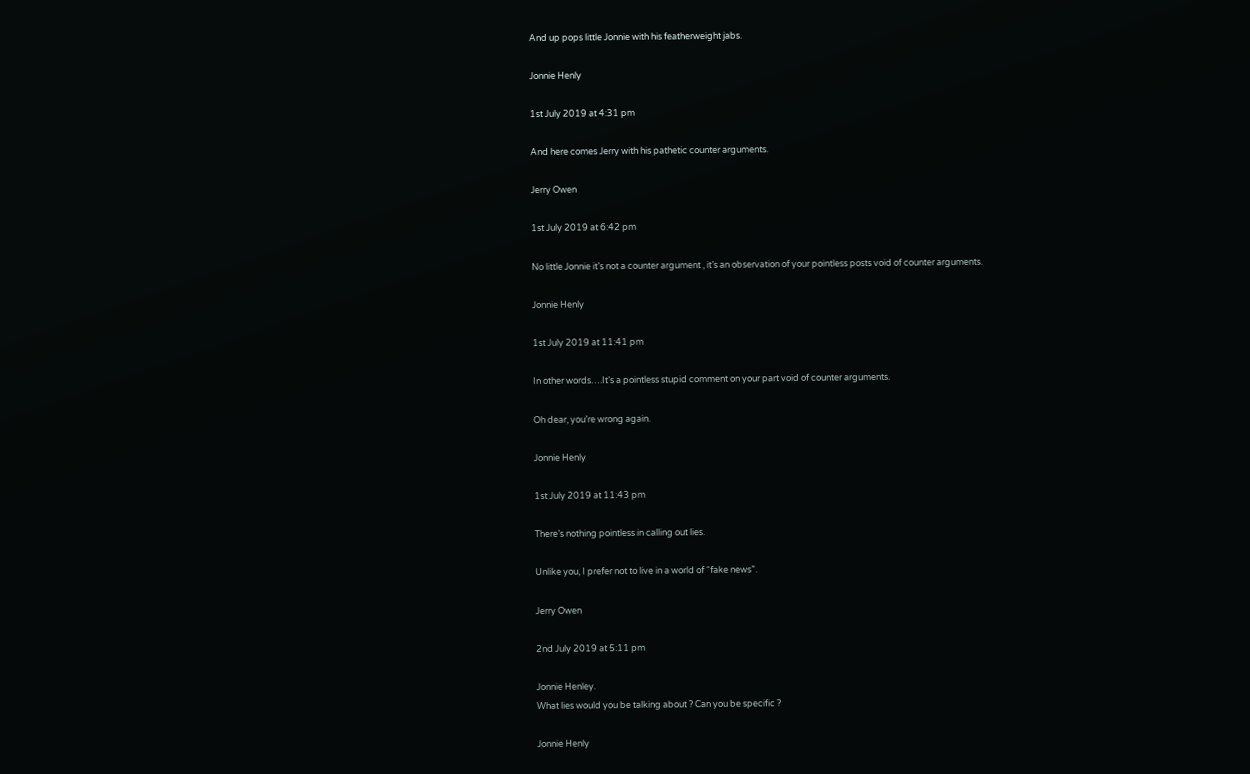And up pops little Jonnie with his featherweight jabs.

Jonnie Henly

1st July 2019 at 4:31 pm

And here comes Jerry with his pathetic counter arguments.

Jerry Owen

1st July 2019 at 6:42 pm

No little Jonnie it’s not a counter argument , it’s an observation of your pointless posts void of counter arguments.

Jonnie Henly

1st July 2019 at 11:41 pm

In other words….It’s a pointless stupid comment on your part void of counter arguments.

Oh dear, you’re wrong again.

Jonnie Henly

1st July 2019 at 11:43 pm

There’s nothing pointless in calling out lies.

Unlike you, I prefer not to live in a world of “fake news”.

Jerry Owen

2nd July 2019 at 5:11 pm

Jonnie Henley.
What lies would you be talking about ? Can you be specific ?

Jonnie Henly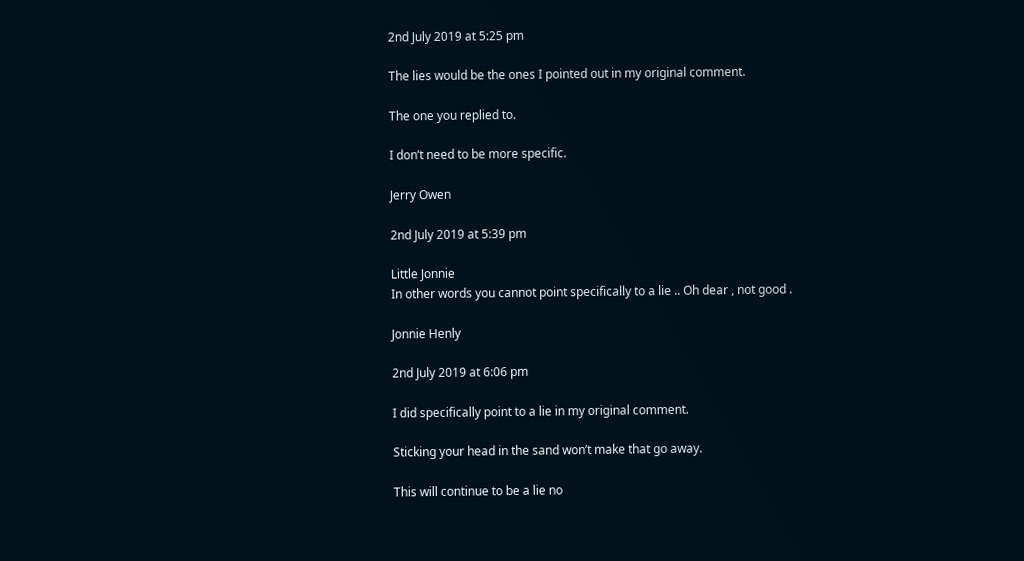2nd July 2019 at 5:25 pm

The lies would be the ones I pointed out in my original comment.

The one you replied to.

I don’t need to be more specific.

Jerry Owen

2nd July 2019 at 5:39 pm

Little Jonnie
In other words you cannot point specifically to a lie .. Oh dear , not good .

Jonnie Henly

2nd July 2019 at 6:06 pm

I did specifically point to a lie in my original comment.

Sticking your head in the sand won’t make that go away.

This will continue to be a lie no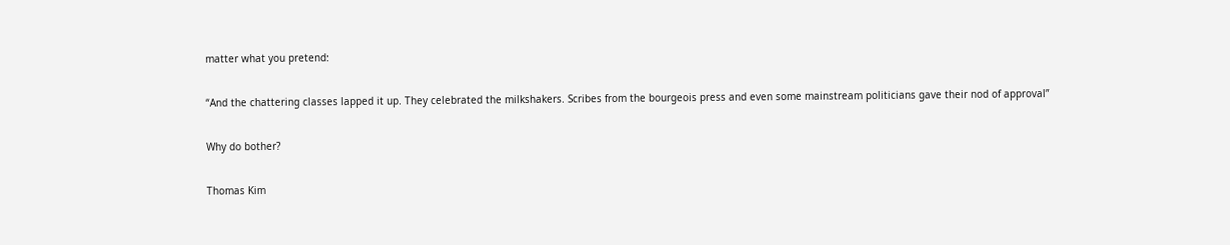matter what you pretend:

“And the chattering classes lapped it up. They celebrated the milkshakers. Scribes from the bourgeois press and even some mainstream politicians gave their nod of approval”

Why do bother?

Thomas Kim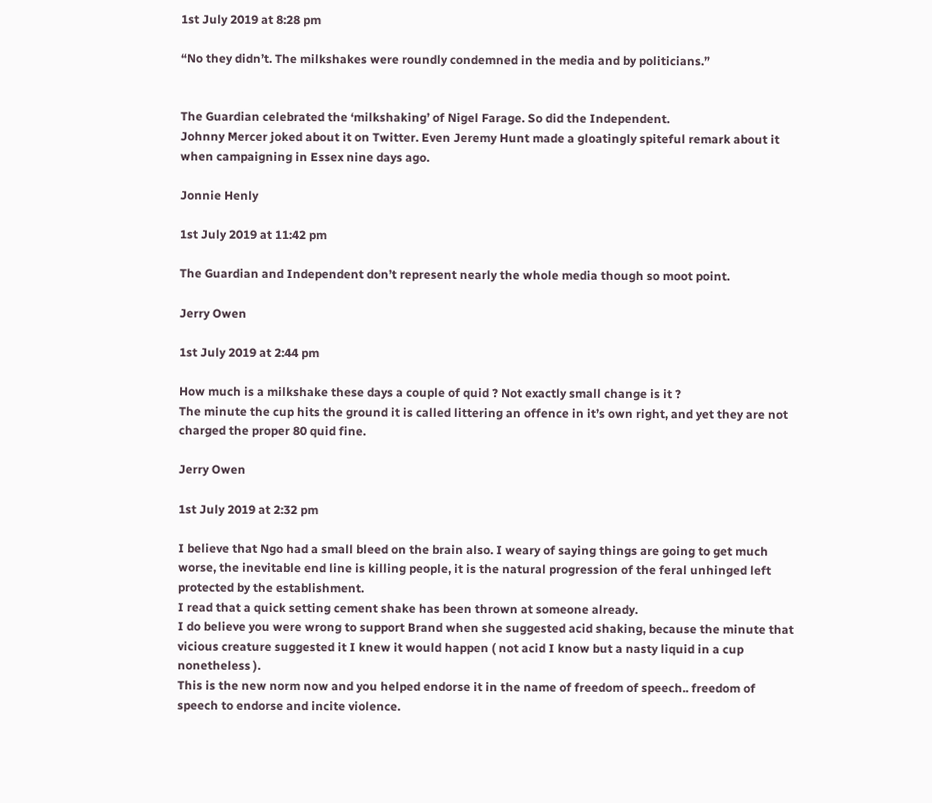1st July 2019 at 8:28 pm

“No they didn’t. The milkshakes were roundly condemned in the media and by politicians.”


The Guardian celebrated the ‘milkshaking’ of Nigel Farage. So did the Independent.
Johnny Mercer joked about it on Twitter. Even Jeremy Hunt made a gloatingly spiteful remark about it when campaigning in Essex nine days ago.

Jonnie Henly

1st July 2019 at 11:42 pm

The Guardian and Independent don’t represent nearly the whole media though so moot point.

Jerry Owen

1st July 2019 at 2:44 pm

How much is a milkshake these days a couple of quid ? Not exactly small change is it ?
The minute the cup hits the ground it is called littering an offence in it’s own right, and yet they are not charged the proper 80 quid fine.

Jerry Owen

1st July 2019 at 2:32 pm

I believe that Ngo had a small bleed on the brain also. I weary of saying things are going to get much worse, the inevitable end line is killing people, it is the natural progression of the feral unhinged left protected by the establishment.
I read that a quick setting cement shake has been thrown at someone already.
I do believe you were wrong to support Brand when she suggested acid shaking, because the minute that vicious creature suggested it I knew it would happen ( not acid I know but a nasty liquid in a cup nonetheless ).
This is the new norm now and you helped endorse it in the name of freedom of speech.. freedom of speech to endorse and incite violence.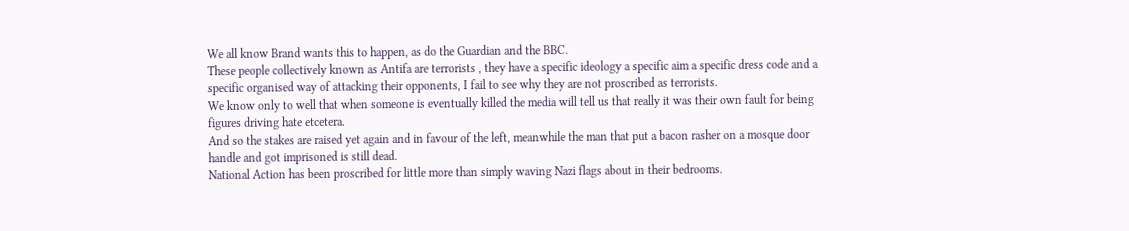We all know Brand wants this to happen, as do the Guardian and the BBC.
These people collectively known as Antifa are terrorists , they have a specific ideology a specific aim a specific dress code and a specific organised way of attacking their opponents, I fail to see why they are not proscribed as terrorists.
We know only to well that when someone is eventually killed the media will tell us that really it was their own fault for being figures driving hate etcetera.
And so the stakes are raised yet again and in favour of the left, meanwhile the man that put a bacon rasher on a mosque door handle and got imprisoned is still dead.
National Action has been proscribed for little more than simply waving Nazi flags about in their bedrooms.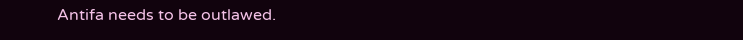Antifa needs to be outlawed.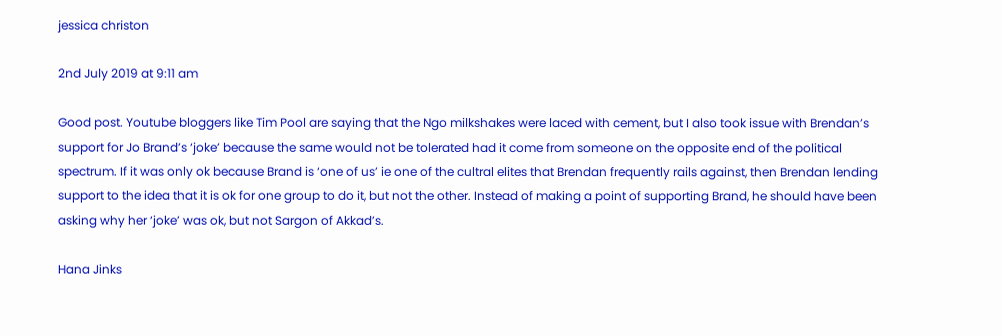jessica christon

2nd July 2019 at 9:11 am

Good post. Youtube bloggers like Tim Pool are saying that the Ngo milkshakes were laced with cement, but I also took issue with Brendan’s support for Jo Brand’s ‘joke’ because the same would not be tolerated had it come from someone on the opposite end of the political spectrum. If it was only ok because Brand is ‘one of us’ ie one of the cultral elites that Brendan frequently rails against, then Brendan lending support to the idea that it is ok for one group to do it, but not the other. Instead of making a point of supporting Brand, he should have been asking why her ‘joke’ was ok, but not Sargon of Akkad’s.

Hana Jinks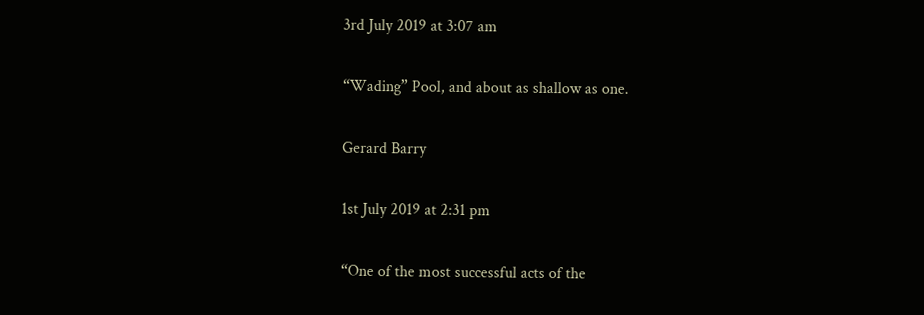3rd July 2019 at 3:07 am

“Wading” Pool, and about as shallow as one.

Gerard Barry

1st July 2019 at 2:31 pm

“One of the most successful acts of the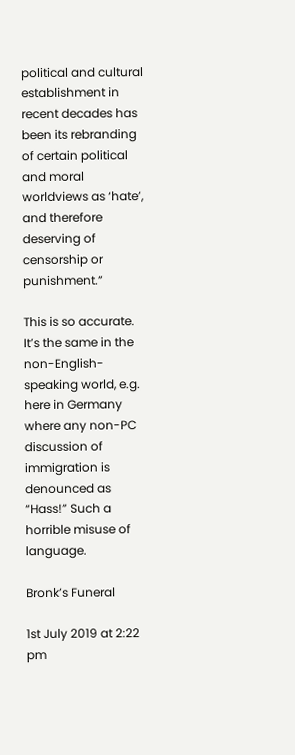political and cultural establishment in recent decades has been its rebranding of certain political and moral worldviews as ‘hate’, and therefore deserving of censorship or punishment.”

This is so accurate. It’s the same in the non-English-speaking world, e.g. here in Germany where any non-PC discussion of immigration is denounced as “Hass!” Such a horrible misuse of language.

Bronk’s Funeral

1st July 2019 at 2:22 pm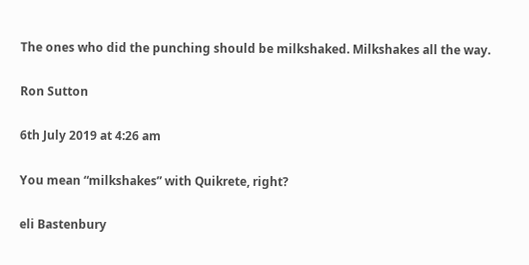The ones who did the punching should be milkshaked. Milkshakes all the way.

Ron Sutton

6th July 2019 at 4:26 am

You mean “milkshakes” with Quikrete, right?

eli Bastenbury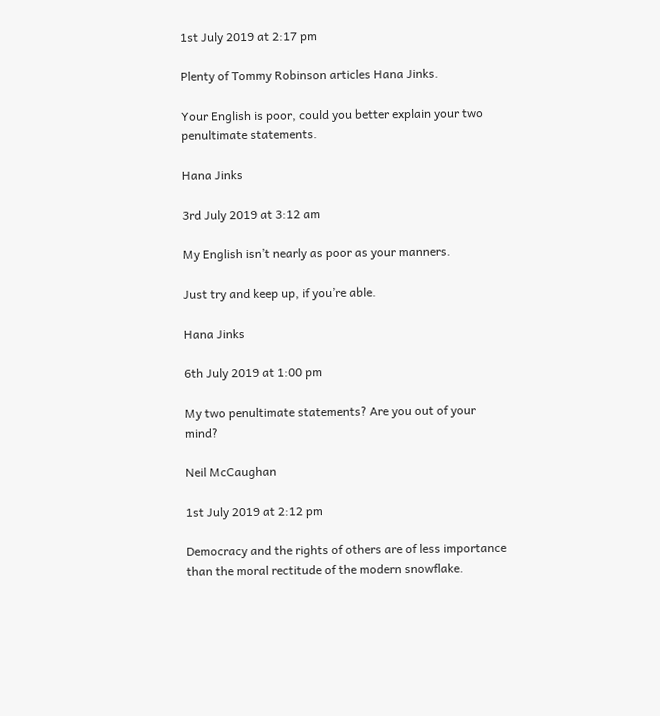1st July 2019 at 2:17 pm

Plenty of Tommy Robinson articles Hana Jinks.

Your English is poor, could you better explain your two penultimate statements.

Hana Jinks

3rd July 2019 at 3:12 am

My English isn’t nearly as poor as your manners.

Just try and keep up, if you’re able.

Hana Jinks

6th July 2019 at 1:00 pm

My two penultimate statements? Are you out of your mind?

Neil McCaughan

1st July 2019 at 2:12 pm

Democracy and the rights of others are of less importance than the moral rectitude of the modern snowflake.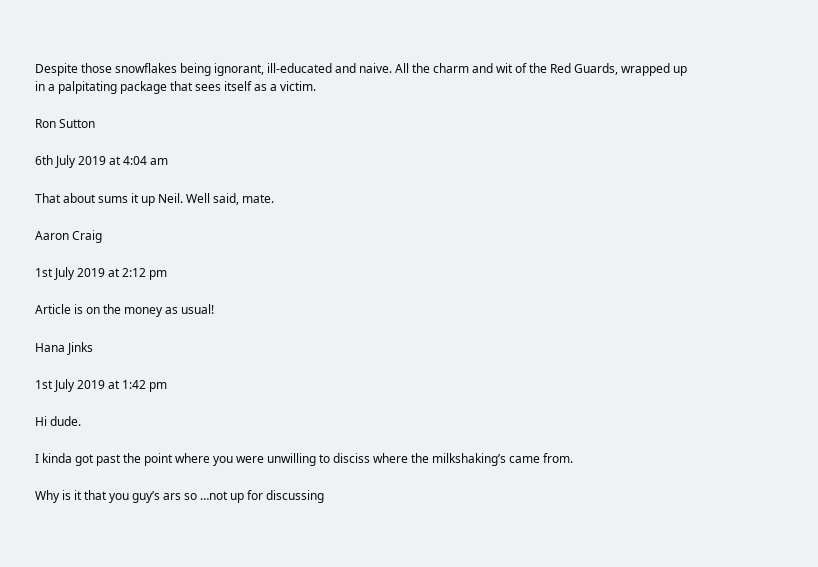Despite those snowflakes being ignorant, ill-educated and naive. All the charm and wit of the Red Guards, wrapped up in a palpitating package that sees itself as a victim.

Ron Sutton

6th July 2019 at 4:04 am

That about sums it up Neil. Well said, mate.

Aaron Craig

1st July 2019 at 2:12 pm

Article is on the money as usual!

Hana Jinks

1st July 2019 at 1:42 pm

Hi dude.

I kinda got past the point where you were unwilling to disciss where the milkshaking’s came from.

Why is it that you guy’s ars so …not up for discussing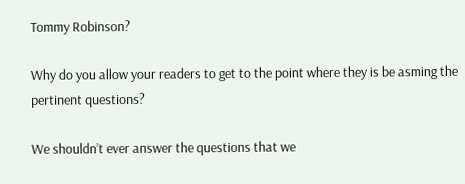Tommy Robinson?

Why do you allow your readers to get to the point where they is be asming the pertinent questions?

We shouldn’t ever answer the questions that we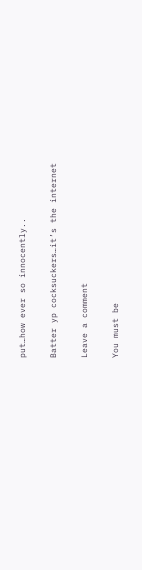put…how ever so innocently..

Batter yp cocksuckers…it’s the internet

Leave a comment

You must be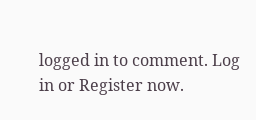logged in to comment. Log in or Register now.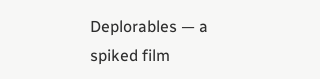Deplorables — a spiked film